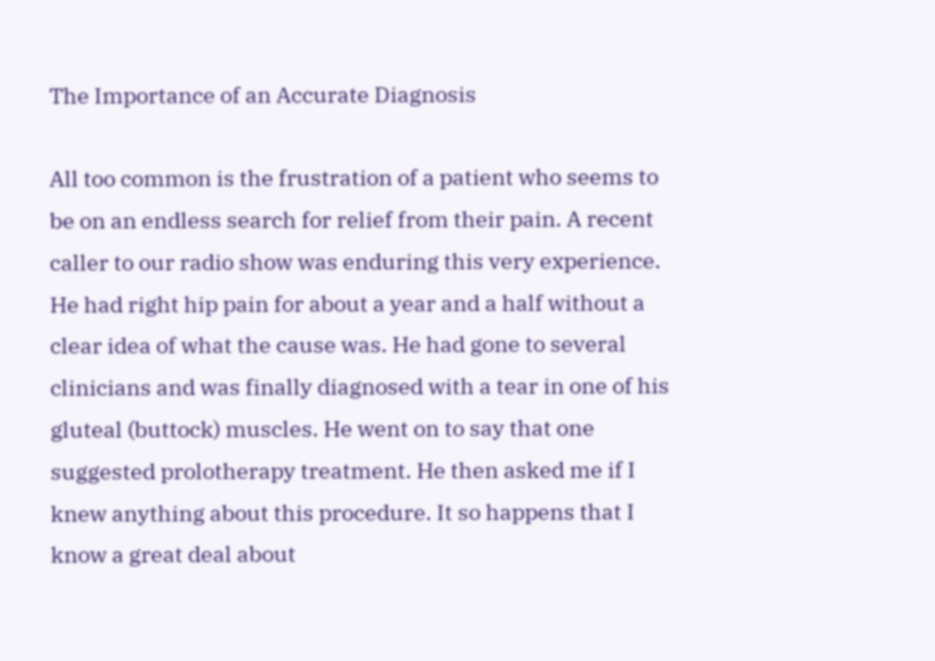The Importance of an Accurate Diagnosis

All too common is the frustration of a patient who seems to be on an endless search for relief from their pain. A recent caller to our radio show was enduring this very experience. He had right hip pain for about a year and a half without a clear idea of what the cause was. He had gone to several clinicians and was finally diagnosed with a tear in one of his gluteal (buttock) muscles. He went on to say that one suggested prolotherapy treatment. He then asked me if I knew anything about this procedure. It so happens that I know a great deal about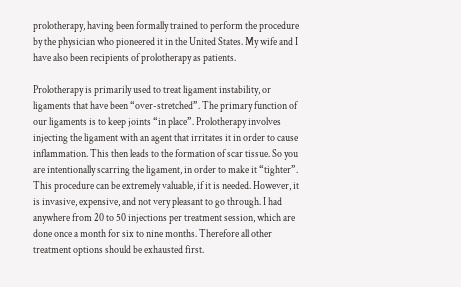prolotherapy, having been formally trained to perform the procedure by the physician who pioneered it in the United States. My wife and I have also been recipients of prolotherapy as patients.

Prolotherapy is primarily used to treat ligament instability, or ligaments that have been “over-stretched”. The primary function of our ligaments is to keep joints “in place”. Prolotherapy involves injecting the ligament with an agent that irritates it in order to cause inflammation. This then leads to the formation of scar tissue. So you are intentionally scarring the ligament, in order to make it “tighter”. This procedure can be extremely valuable, if it is needed. However, it is invasive, expensive, and not very pleasant to go through. I had anywhere from 20 to 50 injections per treatment session, which are done once a month for six to nine months. Therefore all other treatment options should be exhausted first.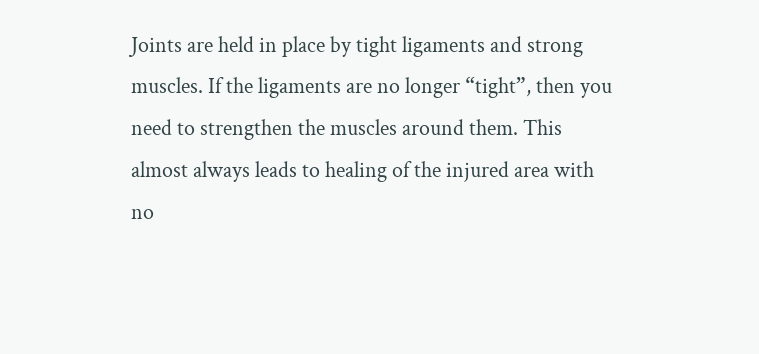Joints are held in place by tight ligaments and strong muscles. If the ligaments are no longer “tight”, then you need to strengthen the muscles around them. This almost always leads to healing of the injured area with no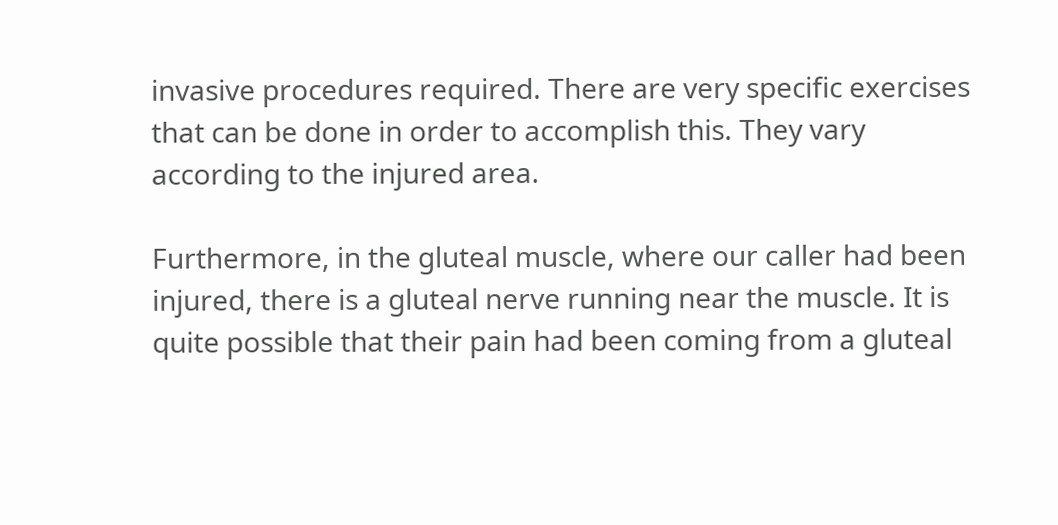invasive procedures required. There are very specific exercises that can be done in order to accomplish this. They vary according to the injured area.

Furthermore, in the gluteal muscle, where our caller had been injured, there is a gluteal nerve running near the muscle. It is quite possible that their pain had been coming from a gluteal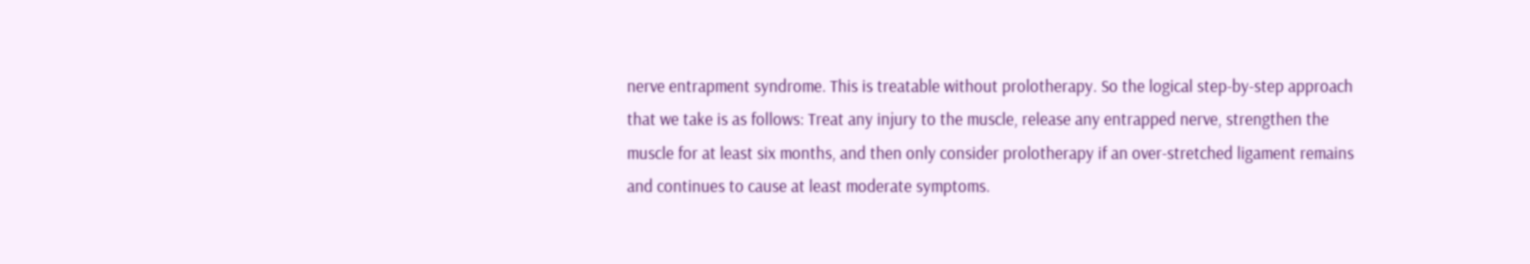nerve entrapment syndrome. This is treatable without prolotherapy. So the logical step-by-step approach that we take is as follows: Treat any injury to the muscle, release any entrapped nerve, strengthen the muscle for at least six months, and then only consider prolotherapy if an over-stretched ligament remains and continues to cause at least moderate symptoms.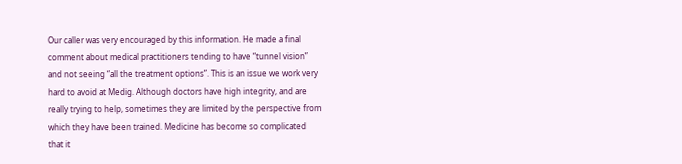Our caller was very encouraged by this information. He made a final comment about medical practitioners tending to have “tunnel vision” and not seeing “all the treatment options”. This is an issue we work very hard to avoid at Medig. Although doctors have high integrity, and are really trying to help, sometimes they are limited by the perspective from which they have been trained. Medicine has become so complicated that it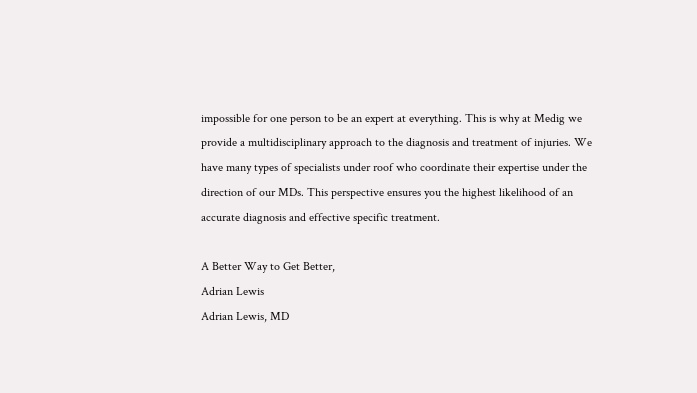impossible for one person to be an expert at everything. This is why at Medig we provide a multidisciplinary approach to the diagnosis and treatment of injuries. We have many types of specialists under roof who coordinate their expertise under the direction of our MDs. This perspective ensures you the highest likelihood of an accurate diagnosis and effective specific treatment.

A Better Way to Get Better,
Adrian Lewis
Adrian Lewis, MD